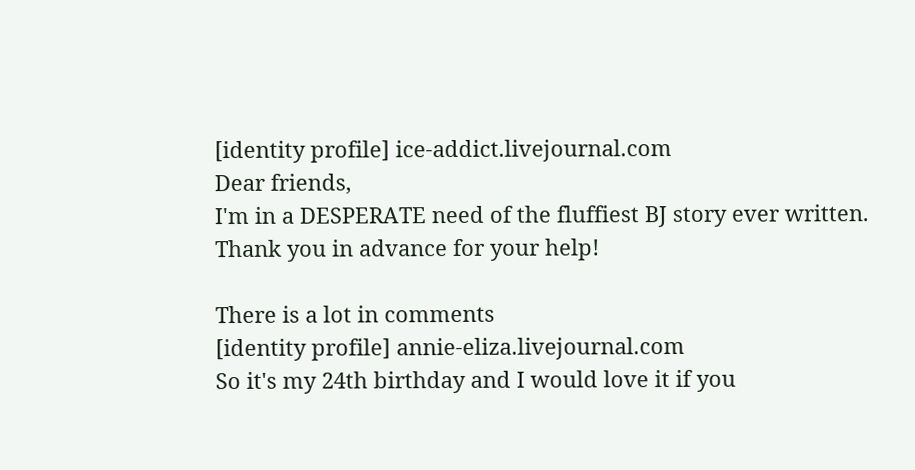[identity profile] ice-addict.livejournal.com
Dear friends,
I'm in a DESPERATE need of the fluffiest BJ story ever written.
Thank you in advance for your help!

There is a lot in comments
[identity profile] annie-eliza.livejournal.com
So it's my 24th birthday and I would love it if you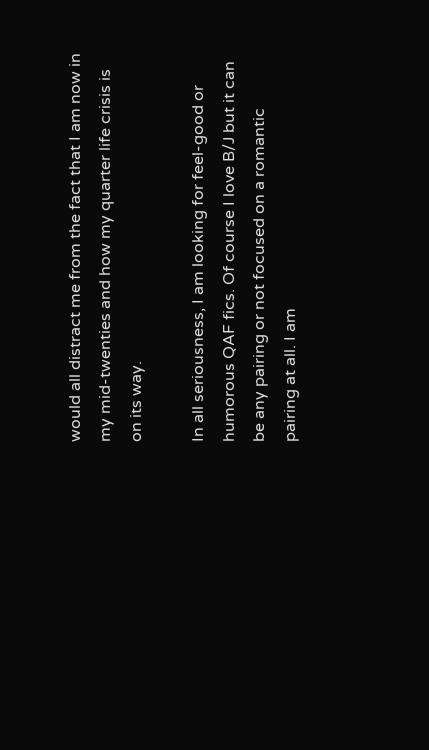would all distract me from the fact that I am now in my mid-twenties and how my quarter life crisis is on its way.

In all seriousness, I am looking for feel-good or humorous QAF fics. Of course I love B/J but it can be any pairing or not focused on a romantic pairing at all. I am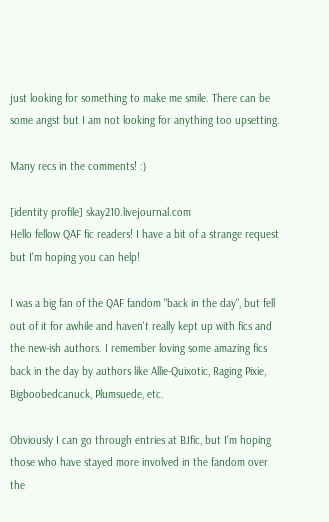just looking for something to make me smile. There can be some angst but I am not looking for anything too upsetting.

Many recs in the comments! :)

[identity profile] skay210.livejournal.com
Hello fellow QAF fic readers! I have a bit of a strange request but I'm hoping you can help!

I was a big fan of the QAF fandom "back in the day", but fell out of it for awhile and haven't really kept up with fics and the new-ish authors. I remember loving some amazing fics back in the day by authors like Allie-Quixotic, Raging Pixie, Bigboobedcanuck, Plumsuede, etc.

Obviously I can go through entries at BJfic, but I'm hoping those who have stayed more involved in the fandom over the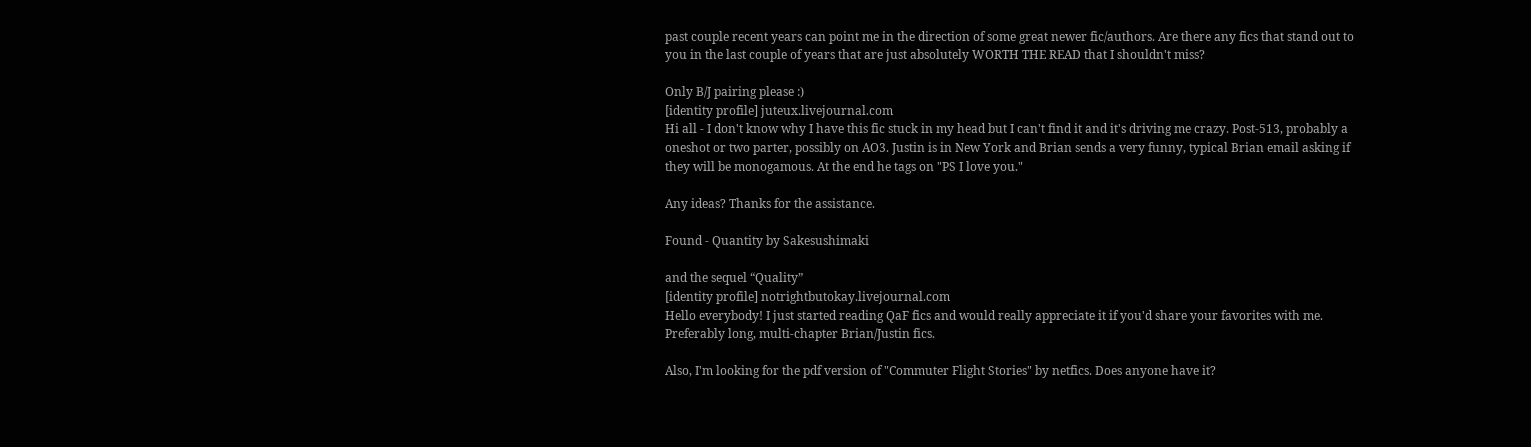past couple recent years can point me in the direction of some great newer fic/authors. Are there any fics that stand out to you in the last couple of years that are just absolutely WORTH THE READ that I shouldn't miss?

Only B/J pairing please :)
[identity profile] juteux.livejournal.com
Hi all - I don't know why I have this fic stuck in my head but I can't find it and it's driving me crazy. Post-513, probably a oneshot or two parter, possibly on AO3. Justin is in New York and Brian sends a very funny, typical Brian email asking if they will be monogamous. At the end he tags on "PS I love you."

Any ideas? Thanks for the assistance.

Found - Quantity by Sakesushimaki

and the sequel “Quality”
[identity profile] notrightbutokay.livejournal.com
Hello everybody! I just started reading QaF fics and would really appreciate it if you'd share your favorites with me. Preferably long, multi-chapter Brian/Justin fics.

Also, I'm looking for the pdf version of "Commuter Flight Stories" by netfics. Does anyone have it?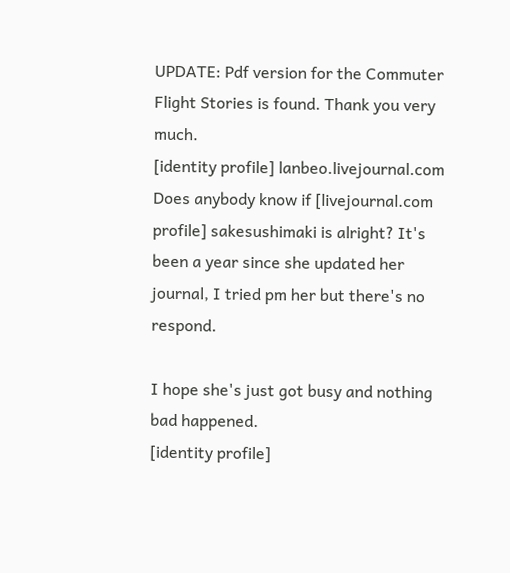UPDATE: Pdf version for the Commuter Flight Stories is found. Thank you very much.
[identity profile] lanbeo.livejournal.com
Does anybody know if [livejournal.com profile] sakesushimaki is alright? It's been a year since she updated her journal, I tried pm her but there's no respond.

I hope she's just got busy and nothing bad happened.
[identity profile]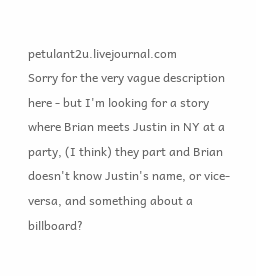petulant2u.livejournal.com
Sorry for the very vague description here - but I'm looking for a story where Brian meets Justin in NY at a party, (I think) they part and Brian doesn't know Justin's name, or vice-versa, and something about a billboard?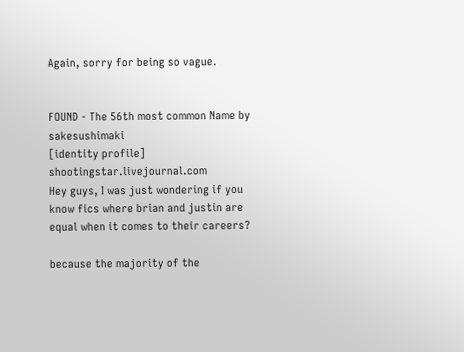Again, sorry for being so vague.


FOUND - The 56th most common Name by sakesushimaki
[identity profile] shootingstar.livejournal.com
Hey guys, I was just wondering if you know fics where brian and justin are equal when it comes to their careers?

because the majority of the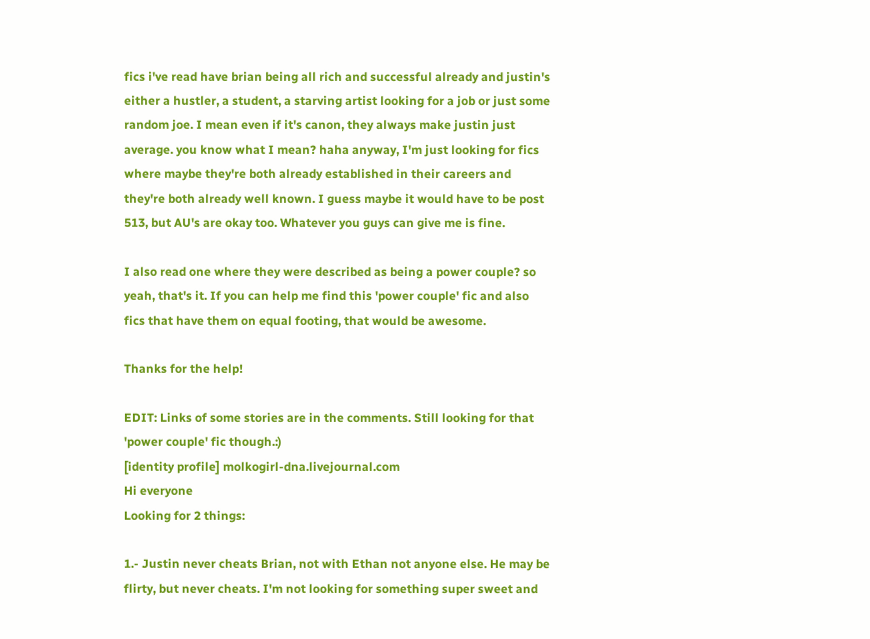fics i've read have brian being all rich and successful already and justin's either a hustler, a student, a starving artist looking for a job or just some random joe. I mean even if it's canon, they always make justin just average. you know what I mean? haha anyway, I'm just looking for fics where maybe they're both already established in their careers and they're both already well known. I guess maybe it would have to be post 513, but AU's are okay too. Whatever you guys can give me is fine.

I also read one where they were described as being a power couple? so yeah, that's it. If you can help me find this 'power couple' fic and also fics that have them on equal footing, that would be awesome.

Thanks for the help!

EDIT: Links of some stories are in the comments. Still looking for that 'power couple' fic though.:)
[identity profile] molkogirl-dna.livejournal.com
Hi everyone
Looking for 2 things:

1.- Justin never cheats Brian, not with Ethan not anyone else. He may be flirty, but never cheats. I'm not looking for something super sweet and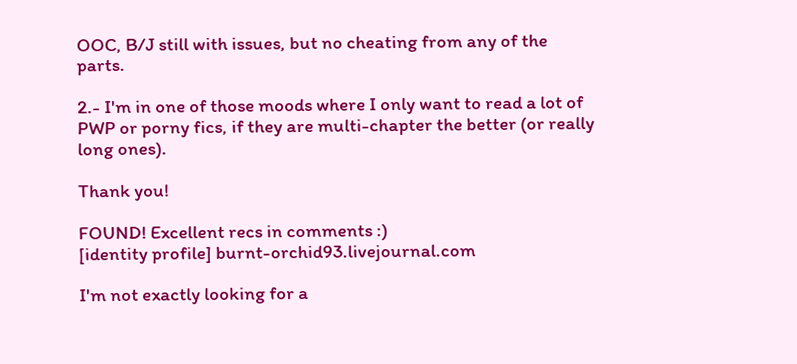OOC, B/J still with issues, but no cheating from any of the parts.

2.- I'm in one of those moods where I only want to read a lot of PWP or porny fics, if they are multi-chapter the better (or really long ones).

Thank you!

FOUND! Excellent recs in comments :)
[identity profile] burnt-orchid93.livejournal.com

I'm not exactly looking for a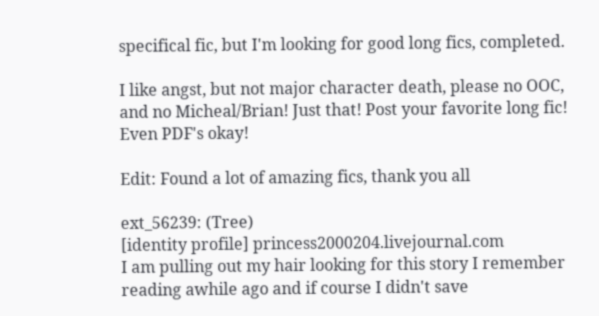specifical fic, but I'm looking for good long fics, completed.

I like angst, but not major character death, please no OOC, and no Micheal/Brian! Just that! Post your favorite long fic! Even PDF's okay!

Edit: Found a lot of amazing fics, thank you all

ext_56239: (Tree)
[identity profile] princess2000204.livejournal.com
I am pulling out my hair looking for this story I remember reading awhile ago and if course I didn't save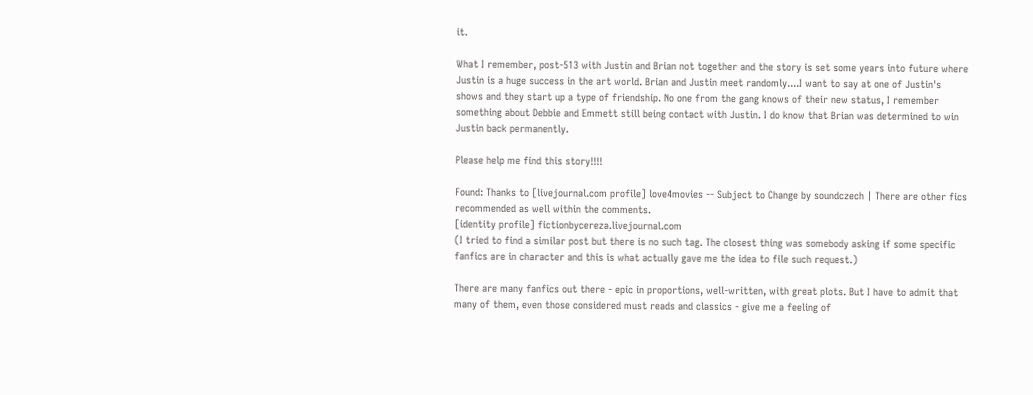it.

What I remember, post-513 with Justin and Brian not together and the story is set some years into future where Justin is a huge success in the art world. Brian and Justin meet randomly....I want to say at one of Justin's shows and they start up a type of friendship. No one from the gang knows of their new status, I remember something about Debbie and Emmett still being contact with Justin. I do know that Brian was determined to win Justin back permanently.

Please help me find this story!!!!

Found: Thanks to [livejournal.com profile] love4movies -- Subject to Change by soundczech | There are other fics recommended as well within the comments.
[identity profile] fictionbycereza.livejournal.com
(I tried to find a similar post but there is no such tag. The closest thing was somebody asking if some specific fanfics are in character and this is what actually gave me the idea to file such request.)

There are many fanfics out there - epic in proportions, well-written, with great plots. But I have to admit that many of them, even those considered must reads and classics - give me a feeling of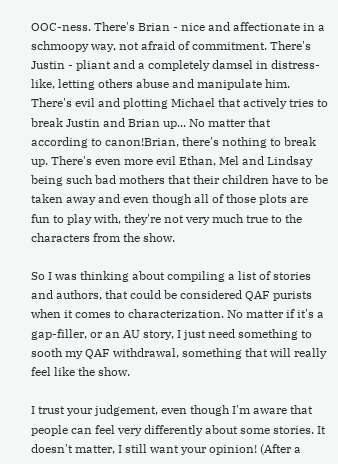OOC-ness. There's Brian - nice and affectionate in a schmoopy way, not afraid of commitment. There's Justin - pliant and a completely damsel in distress-like, letting others abuse and manipulate him. There's evil and plotting Michael that actively tries to break Justin and Brian up... No matter that according to canon!Brian, there's nothing to break up. There's even more evil Ethan, Mel and Lindsay being such bad mothers that their children have to be taken away and even though all of those plots are fun to play with, they're not very much true to the characters from the show.

So I was thinking about compiling a list of stories and authors, that could be considered QAF purists when it comes to characterization. No matter if it's a gap-filler, or an AU story, I just need something to sooth my QAF withdrawal, something that will really feel like the show.

I trust your judgement, even though I'm aware that people can feel very differently about some stories. It doesn't matter, I still want your opinion! (After a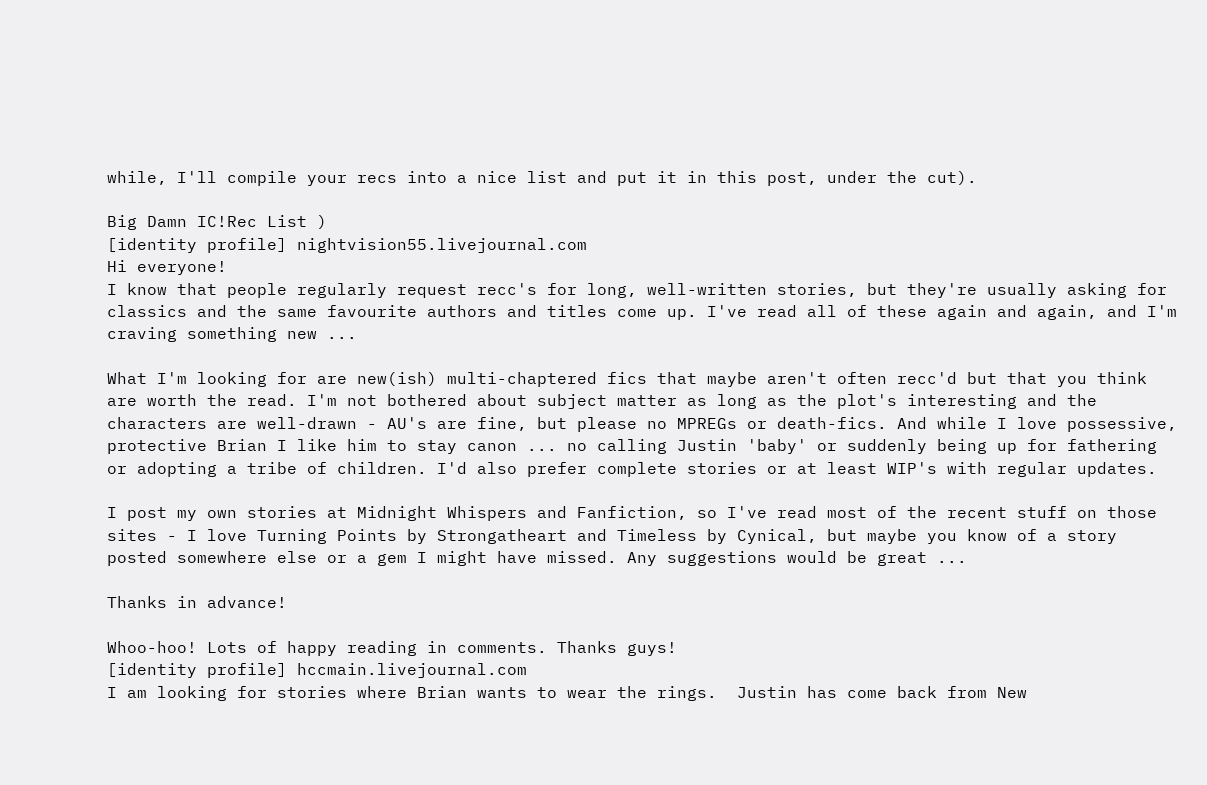while, I'll compile your recs into a nice list and put it in this post, under the cut).

Big Damn IC!Rec List )
[identity profile] nightvision55.livejournal.com
Hi everyone!
I know that people regularly request recc's for long, well-written stories, but they're usually asking for classics and the same favourite authors and titles come up. I've read all of these again and again, and I'm craving something new ...

What I'm looking for are new(ish) multi-chaptered fics that maybe aren't often recc'd but that you think are worth the read. I'm not bothered about subject matter as long as the plot's interesting and the characters are well-drawn - AU's are fine, but please no MPREGs or death-fics. And while I love possessive, protective Brian I like him to stay canon ... no calling Justin 'baby' or suddenly being up for fathering or adopting a tribe of children. I'd also prefer complete stories or at least WIP's with regular updates.

I post my own stories at Midnight Whispers and Fanfiction, so I've read most of the recent stuff on those sites - I love Turning Points by Strongatheart and Timeless by Cynical, but maybe you know of a story posted somewhere else or a gem I might have missed. Any suggestions would be great ...

Thanks in advance!

Whoo-hoo! Lots of happy reading in comments. Thanks guys!
[identity profile] hccmain.livejournal.com
I am looking for stories where Brian wants to wear the rings.  Justin has come back from New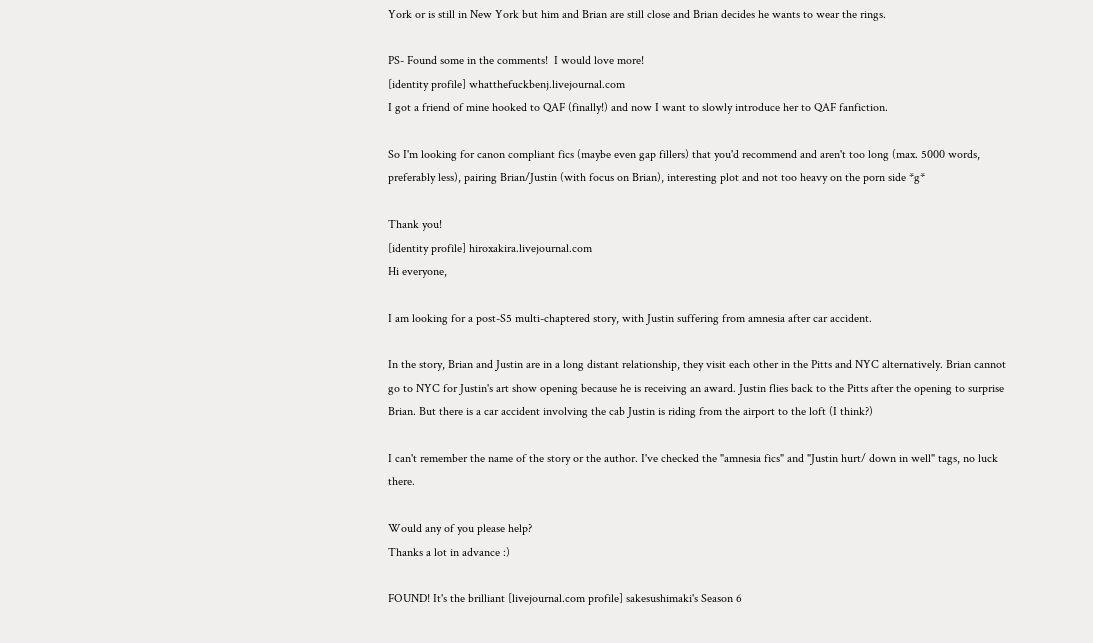York or is still in New York but him and Brian are still close and Brian decides he wants to wear the rings.

PS- Found some in the comments!  I would love more!
[identity profile] whatthefuckbenj.livejournal.com
I got a friend of mine hooked to QAF (finally!) and now I want to slowly introduce her to QAF fanfiction.

So I'm looking for canon compliant fics (maybe even gap fillers) that you'd recommend and aren't too long (max. 5000 words, preferably less), pairing Brian/Justin (with focus on Brian), interesting plot and not too heavy on the porn side *g*

Thank you!
[identity profile] hiroxakira.livejournal.com
Hi everyone,

I am looking for a post-S5 multi-chaptered story, with Justin suffering from amnesia after car accident.

In the story, Brian and Justin are in a long distant relationship, they visit each other in the Pitts and NYC alternatively. Brian cannot go to NYC for Justin's art show opening because he is receiving an award. Justin flies back to the Pitts after the opening to surprise Brian. But there is a car accident involving the cab Justin is riding from the airport to the loft (I think?)

I can't remember the name of the story or the author. I've checked the "amnesia fics" and "Justin hurt/ down in well" tags, no luck there.

Would any of you please help?
Thanks a lot in advance :)

FOUND! It's the brilliant [livejournal.com profile] sakesushimaki's Season 6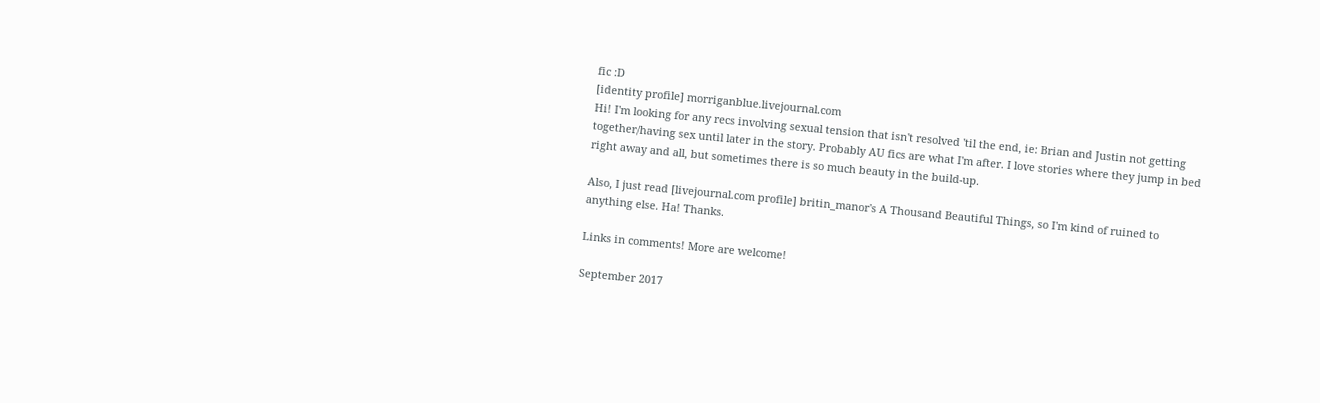fic :D
[identity profile] morriganblue.livejournal.com
Hi! I'm looking for any recs involving sexual tension that isn't resolved 'til the end, ie: Brian and Justin not getting together/having sex until later in the story. Probably AU fics are what I'm after. I love stories where they jump in bed right away and all, but sometimes there is so much beauty in the build-up.

Also, I just read [livejournal.com profile] britin_manor's A Thousand Beautiful Things, so I'm kind of ruined to anything else. Ha! Thanks.

Links in comments! More are welcome!

September 2017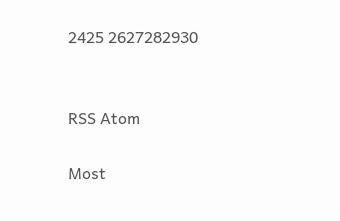2425 2627282930


RSS Atom

Most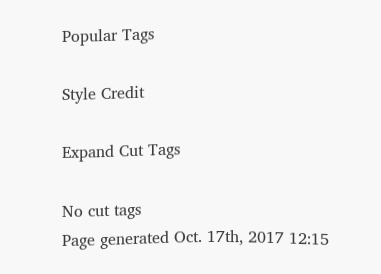Popular Tags

Style Credit

Expand Cut Tags

No cut tags
Page generated Oct. 17th, 2017 12:15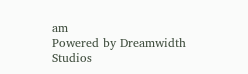am
Powered by Dreamwidth Studios